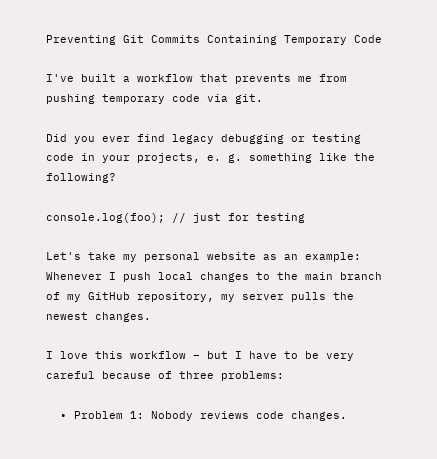Preventing Git Commits Containing Temporary Code

I've built a workflow that prevents me from pushing temporary code via git.

Did you ever find legacy debugging or testing code in your projects, e. g. something like the following?

console.log(foo); // just for testing

Let's take my personal website as an example: Whenever I push local changes to the main branch of my GitHub repository, my server pulls the newest changes.

I love this workflow – but I have to be very careful because of three problems:

  • Problem 1: Nobody reviews code changes.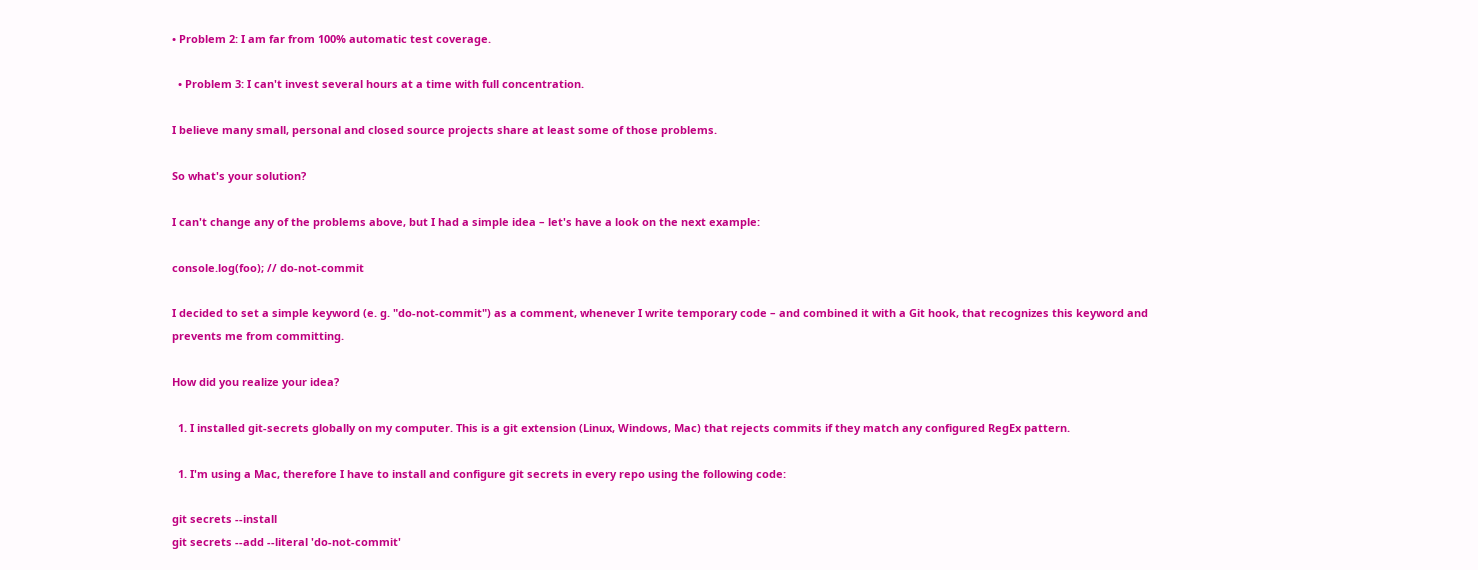• Problem 2: I am far from 100% automatic test coverage.

  • Problem 3: I can't invest several hours at a time with full concentration.

I believe many small, personal and closed source projects share at least some of those problems.

So what's your solution?

I can't change any of the problems above, but I had a simple idea – let's have a look on the next example:

console.log(foo); // do-not-commit

I decided to set a simple keyword (e. g. "do-not-commit") as a comment, whenever I write temporary code – and combined it with a Git hook, that recognizes this keyword and prevents me from committing.

How did you realize your idea?

  1. I installed git-secrets globally on my computer. This is a git extension (Linux, Windows, Mac) that rejects commits if they match any configured RegEx pattern.

  1. I'm using a Mac, therefore I have to install and configure git secrets in every repo using the following code:

git secrets --install
git secrets --add --literal 'do-not-commit'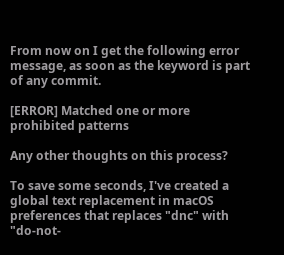From now on I get the following error message, as soon as the keyword is part of any commit.

[ERROR] Matched one or more prohibited patterns

Any other thoughts on this process?

To save some seconds, I've created a global text replacement in macOS preferences that replaces "dnc" with "do-not-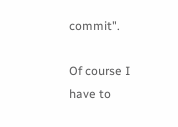commit".

Of course I have to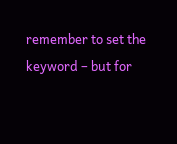remember to set the keyword – but for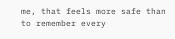me, that feels more safe than to remember every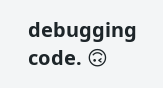debugging code. 🙃